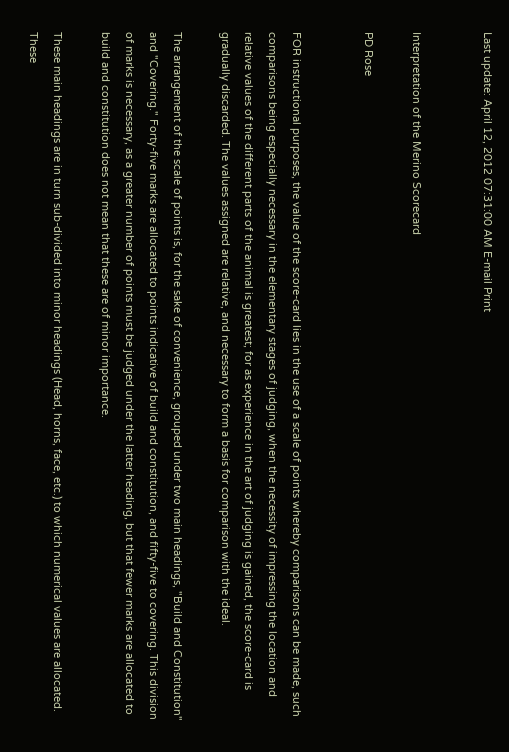Last update: April 12, 2012 07:31:00 AM E-mail Print


Interpretation of the Merino Scorecard

PD Rose


FOR instructional purposes, the value of the score-card lies in the use of a scale of points whereby comparisons can be made, such comparisons being especially necessary in the elementary stages of judging, when the necessity of impressing the location and relative values of the different parts of the animal is greatest; for as experience in the art of judging is gained, the score-card is gradually discarded. The values assigned are relative, and necessary to form a basis for comparison with the ideal.

The arrangement of the scale of points is, for the sake of convenience, grouped under two main headings, "Build and Constitution" and "Covering." Forty-five marks are allocated to points indicative of build and constitution, and fifty-five to covering. This division of marks is necessary, as a greater number of points must be judged under the latter heading, but that fewer marks are allocated to build and constitution does not mean that these are of minor importance.

These main headings are in turn sub-divided into minor headings (Head, horns, face, etc.) to which numerical values are allocated. These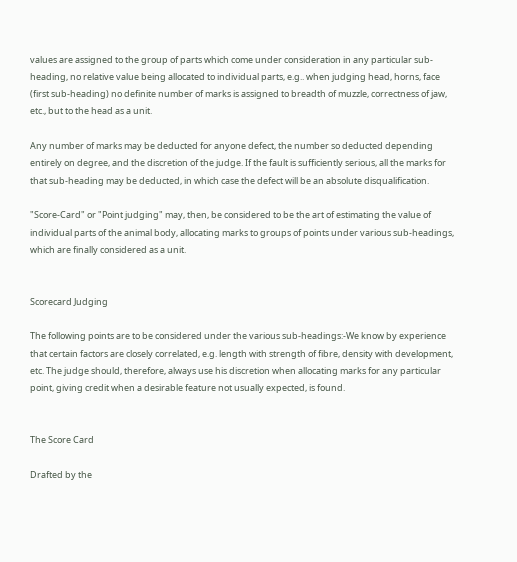values are assigned to the group of parts which come under consideration in any particular sub-heading, no relative value being allocated to individual parts, e.g.. when judging head, horns, face (first sub-heading) no definite number of marks is assigned to breadth of muzzle, correctness of jaw, etc., but to the head as a unit.

Any number of marks may be deducted for anyone defect, the number so deducted depending entirely on degree, and the discretion of the judge. If the fault is sufficiently serious, all the marks for that sub-heading may be deducted, in which case the defect will be an absolute disqualification.

"Score-Card" or "Point judging" may, then, be considered to be the art of estimating the value of individual parts of the animal body, allocating marks to groups of points under various sub-headings, which are finally considered as a unit.


Scorecard Judging

The following points are to be considered under the various sub-headings:-We know by experience that certain factors are closely correlated, e.g. length with strength of fibre, density with development, etc. The judge should, therefore, always use his discretion when allocating marks for any particular point, giving credit when a desirable feature not usually expected, is found.


The Score Card

Drafted by the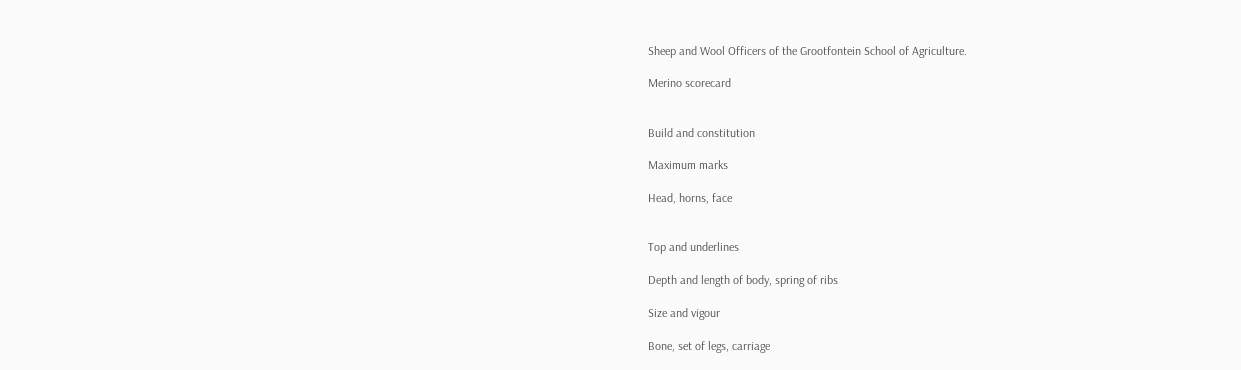Sheep and Wool Officers of the Grootfontein School of Agriculture.

Merino scorecard


Build and constitution

Maximum marks

Head, horns, face


Top and underlines

Depth and length of body, spring of ribs

Size and vigour

Bone, set of legs, carriage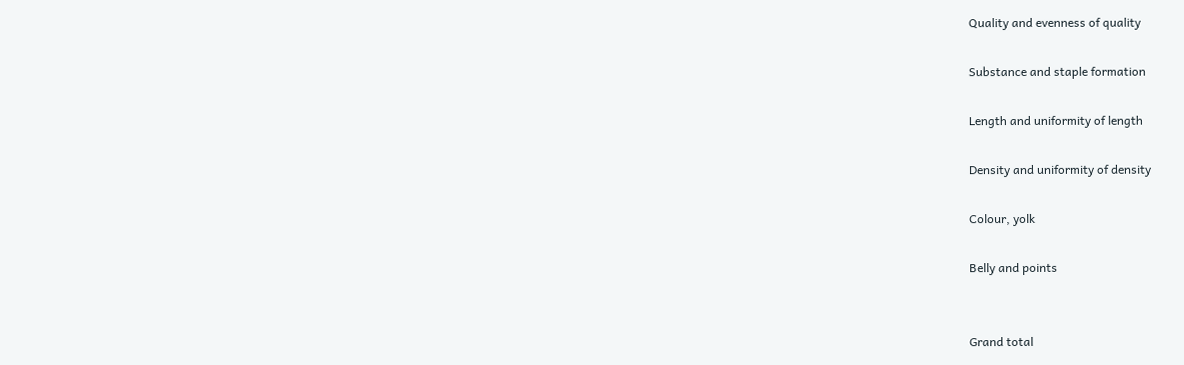Quality and evenness of quality

Substance and staple formation

Length and uniformity of length

Density and uniformity of density

Colour, yolk

Belly and points


Grand total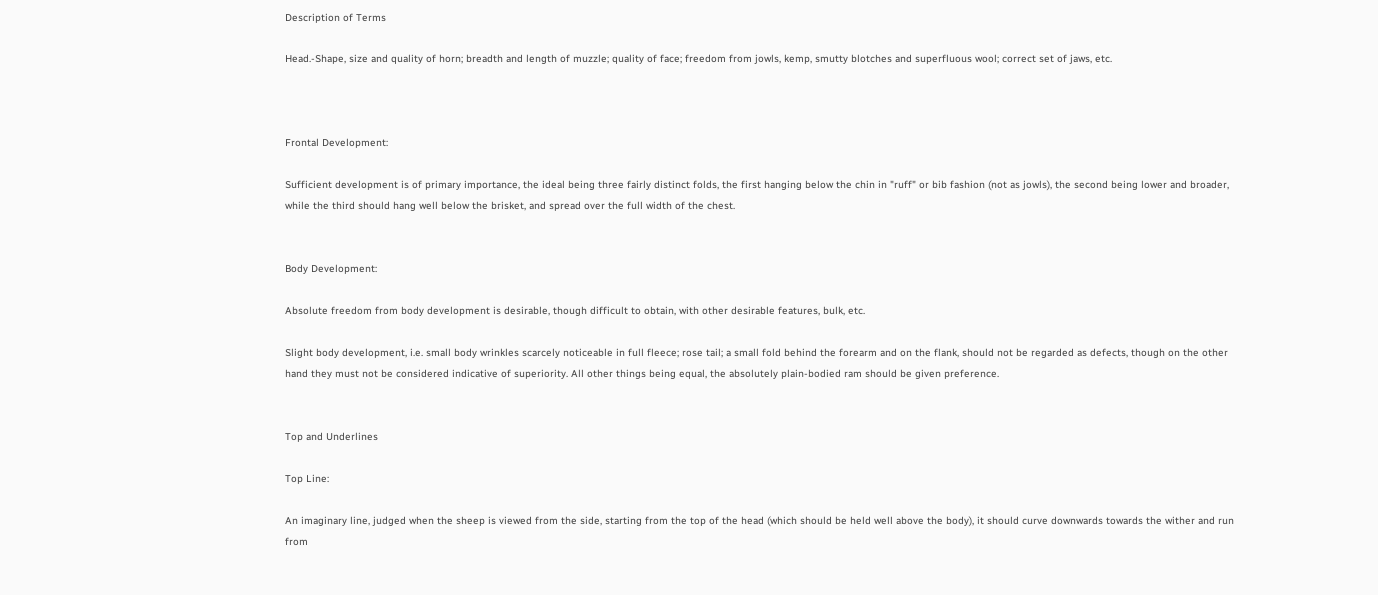Description of Terms

Head.-Shape, size and quality of horn; breadth and length of muzzle; quality of face; freedom from jowls, kemp, smutty blotches and superfluous wool; correct set of jaws, etc.



Frontal Development:

Sufficient development is of primary importance, the ideal being three fairly distinct folds, the first hanging below the chin in "ruff" or bib fashion (not as jowls), the second being lower and broader, while the third should hang well below the brisket, and spread over the full width of the chest.


Body Development:

Absolute freedom from body development is desirable, though difficult to obtain, with other desirable features, bulk, etc.

Slight body development, i.e. small body wrinkles scarcely noticeable in full fleece; rose tail; a small fold behind the forearm and on the flank, should not be regarded as defects, though on the other hand they must not be considered indicative of superiority. All other things being equal, the absolutely plain-bodied ram should be given preference.


Top and Underlines

Top Line:

An imaginary line, judged when the sheep is viewed from the side, starting from the top of the head (which should be held well above the body), it should curve downwards towards the wither and run from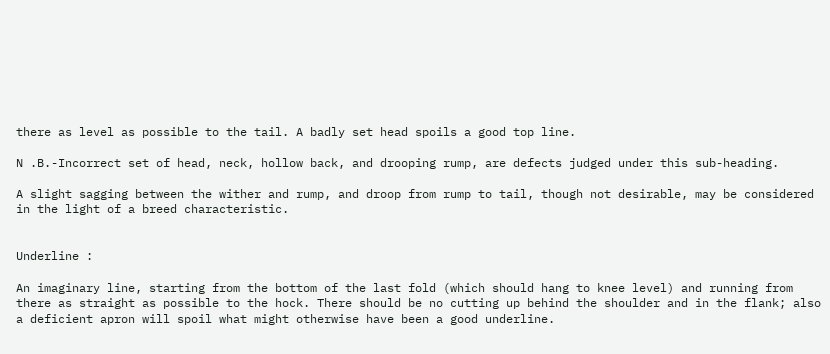there as level as possible to the tail. A badly set head spoils a good top line.

N .B.-Incorrect set of head, neck, hollow back, and drooping rump, are defects judged under this sub-heading.

A slight sagging between the wither and rump, and droop from rump to tail, though not desirable, may be considered in the light of a breed characteristic.


Underline :

An imaginary line, starting from the bottom of the last fold (which should hang to knee level) and running from there as straight as possible to the hock. There should be no cutting up behind the shoulder and in the flank; also a deficient apron will spoil what might otherwise have been a good underline.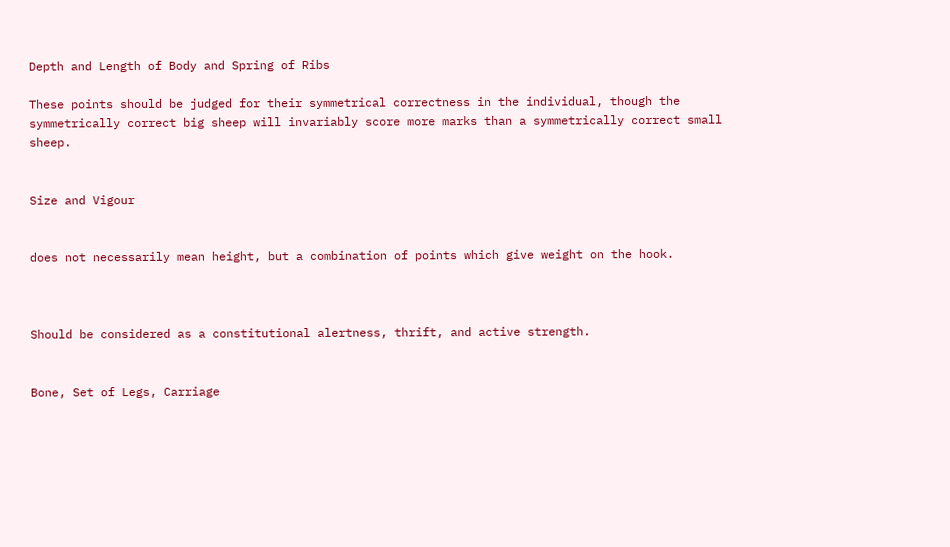Depth and Length of Body and Spring of Ribs

These points should be judged for their symmetrical correctness in the individual, though the symmetrically correct big sheep will invariably score more marks than a symmetrically correct small sheep.


Size and Vigour


does not necessarily mean height, but a combination of points which give weight on the hook.



Should be considered as a constitutional alertness, thrift, and active strength.


Bone, Set of Legs, Carriage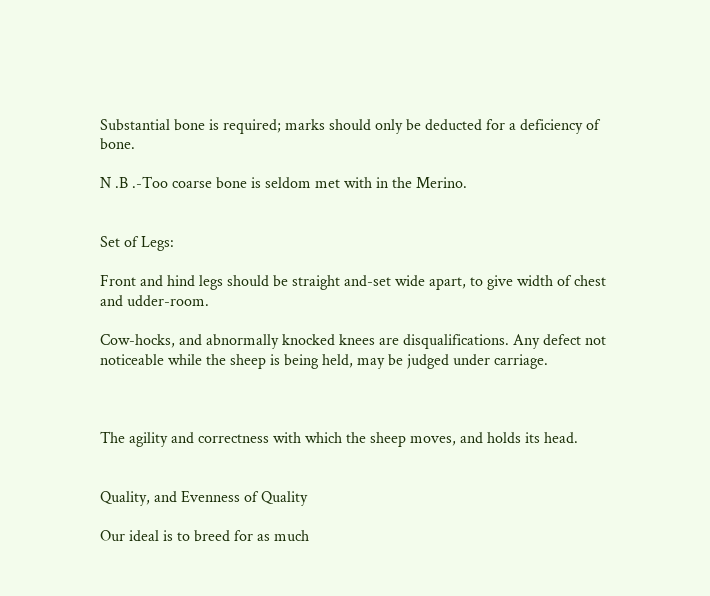Substantial bone is required; marks should only be deducted for a deficiency of bone.

N .B .-Too coarse bone is seldom met with in the Merino.


Set of Legs:

Front and hind legs should be straight and-set wide apart, to give width of chest and udder-room.

Cow-hocks, and abnormally knocked knees are disqualifications. Any defect not noticeable while the sheep is being held, may be judged under carriage.



The agility and correctness with which the sheep moves, and holds its head.


Quality, and Evenness of Quality

Our ideal is to breed for as much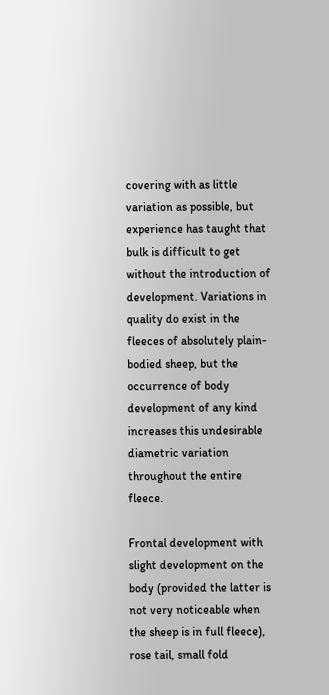covering with as little variation as possible, but experience has taught that bulk is difficult to get without the introduction of development. Variations in quality do exist in the fleeces of absolutely plain-bodied sheep, but the occurrence of body development of any kind increases this undesirable diametric variation throughout the entire fleece.

Frontal development with slight development on the body (provided the latter is not very noticeable when the sheep is in full fleece), rose tail, small fold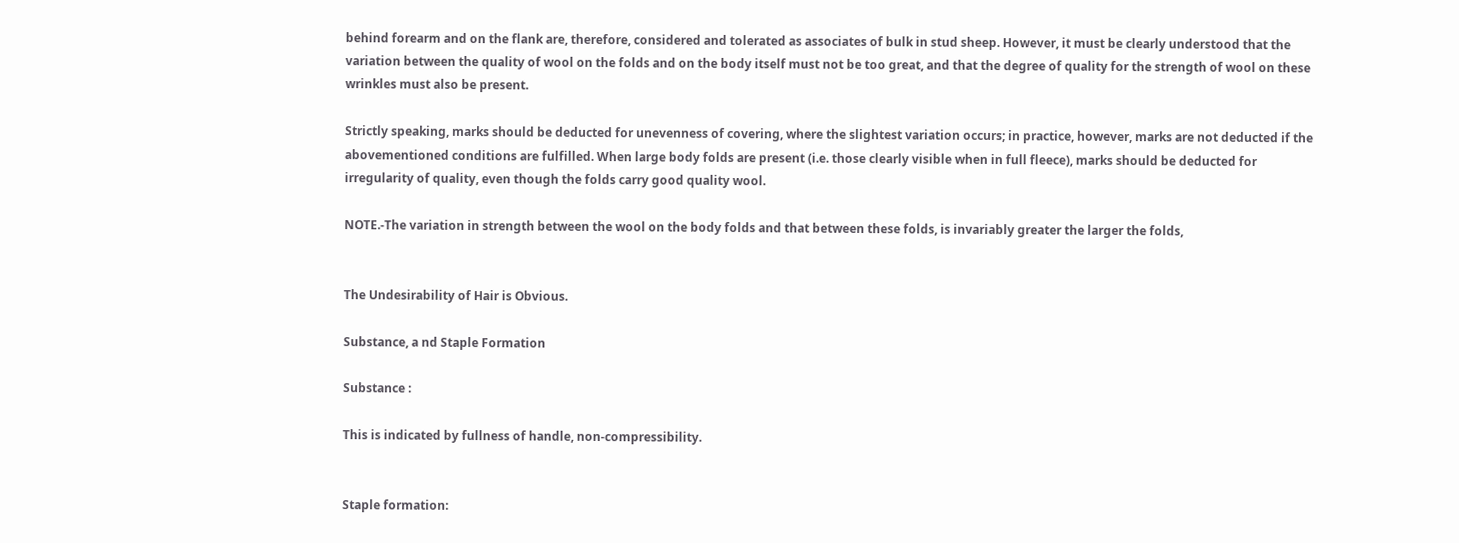behind forearm and on the flank are, therefore, considered and tolerated as associates of bulk in stud sheep. However, it must be clearly understood that the variation between the quality of wool on the folds and on the body itself must not be too great, and that the degree of quality for the strength of wool on these wrinkles must also be present.

Strictly speaking, marks should be deducted for unevenness of covering, where the slightest variation occurs; in practice, however, marks are not deducted if the abovementioned conditions are fulfilled. When large body folds are present (i.e. those clearly visible when in full fleece), marks should be deducted for irregularity of quality, even though the folds carry good quality wool.

NOTE.-The variation in strength between the wool on the body folds and that between these folds, is invariably greater the larger the folds,


The Undesirability of Hair is Obvious.

Substance, a nd Staple Formation

Substance :

This is indicated by fullness of handle, non-compressibility.


Staple formation: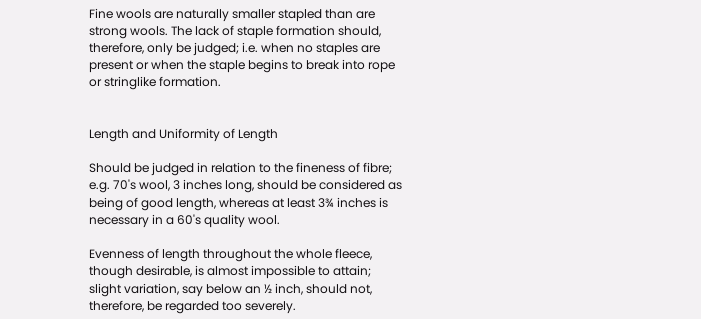Fine wools are naturally smaller stapled than are strong wools. The lack of staple formation should, therefore, only be judged; i.e. when no staples are present or when the staple begins to break into rope or stringlike formation.


Length and Uniformity of Length

Should be judged in relation to the fineness of fibre; e.g. 70's wool, 3 inches long, should be considered as being of good length, whereas at least 3¾ inches is necessary in a 60's quality wool.

Evenness of length throughout the whole fleece, though desirable, is almost impossible to attain; slight variation, say below an ½ inch, should not, therefore, be regarded too severely.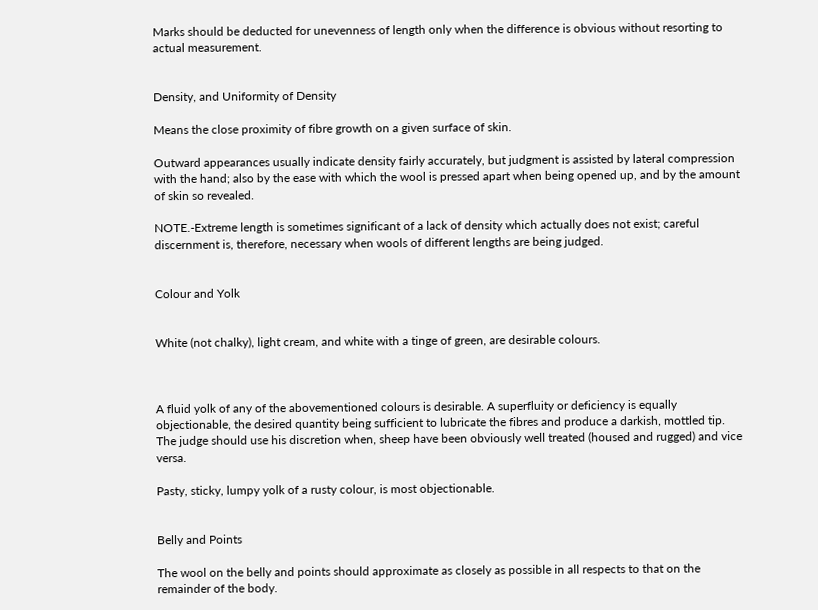Marks should be deducted for unevenness of length only when the difference is obvious without resorting to actual measurement.


Density, and Uniformity of Density

Means the close proximity of fibre growth on a given surface of skin.

Outward appearances usually indicate density fairly accurately, but judgment is assisted by lateral compression with the hand; also by the ease with which the wool is pressed apart when being opened up, and by the amount of skin so revealed.

NOTE.-Extreme length is sometimes significant of a lack of density which actually does not exist; careful discernment is, therefore, necessary when wools of different lengths are being judged.


Colour and Yolk


White (not chalky), light cream, and white with a tinge of green, are desirable colours.



A fluid yolk of any of the abovementioned colours is desirable. A superfluity or deficiency is equally objectionable, the desired quantity being sufficient to lubricate the fibres and produce a darkish, mottled tip. The judge should use his discretion when, sheep have been obviously well treated (housed and rugged) and vice versa.

Pasty, sticky, lumpy yolk of a rusty colour, is most objectionable.


Belly and Points

The wool on the belly and points should approximate as closely as possible in all respects to that on the remainder of the body.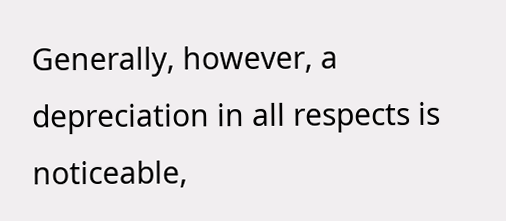Generally, however, a depreciation in all respects is noticeable,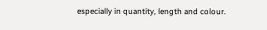especially in quantity, length and colour.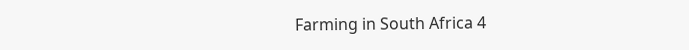Farming in South Africa 4